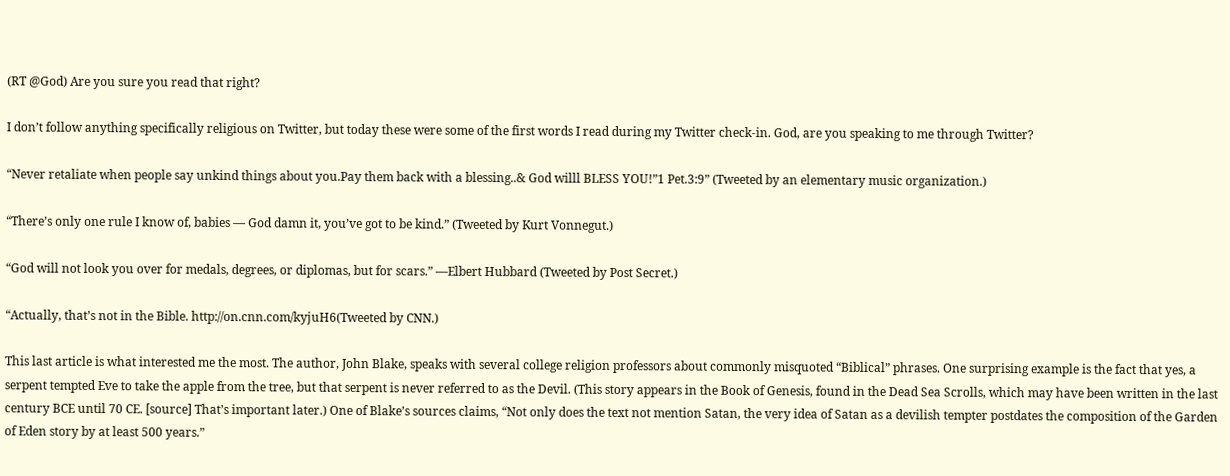(RT @God) Are you sure you read that right?

I don’t follow anything specifically religious on Twitter, but today these were some of the first words I read during my Twitter check-in. God, are you speaking to me through Twitter?

“Never retaliate when people say unkind things about you.Pay them back with a blessing..& God willl BLESS YOU!”1 Pet.3:9” (Tweeted by an elementary music organization.)

“There’s only one rule I know of, babies — God damn it, you’ve got to be kind.” (Tweeted by Kurt Vonnegut.)

“God will not look you over for medals, degrees, or diplomas, but for scars.” —Elbert Hubbard (Tweeted by Post Secret.)

“Actually, that’s not in the Bible. http://on.cnn.com/kyjuH6(Tweeted by CNN.)

This last article is what interested me the most. The author, John Blake, speaks with several college religion professors about commonly misquoted “Biblical” phrases. One surprising example is the fact that yes, a serpent tempted Eve to take the apple from the tree, but that serpent is never referred to as the Devil. (This story appears in the Book of Genesis, found in the Dead Sea Scrolls, which may have been written in the last century BCE until 70 CE. [source] That’s important later.) One of Blake’s sources claims, “Not only does the text not mention Satan, the very idea of Satan as a devilish tempter postdates the composition of the Garden of Eden story by at least 500 years.”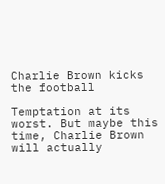Charlie Brown kicks the football

Temptation at its worst. But maybe this time, Charlie Brown will actually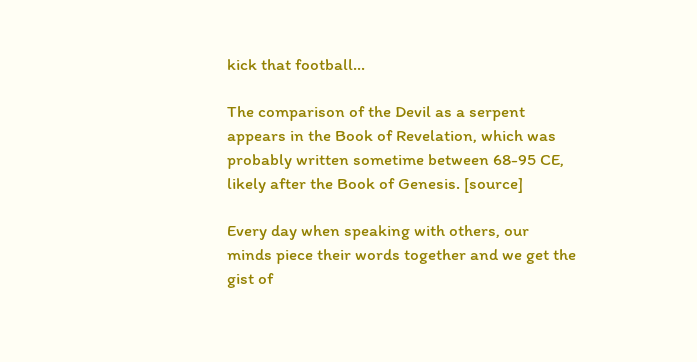kick that football...

The comparison of the Devil as a serpent appears in the Book of Revelation, which was probably written sometime between 68-95 CE, likely after the Book of Genesis. [source]

Every day when speaking with others, our minds piece their words together and we get the gist of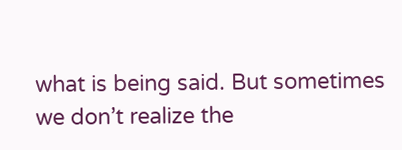what is being said. But sometimes we don’t realize the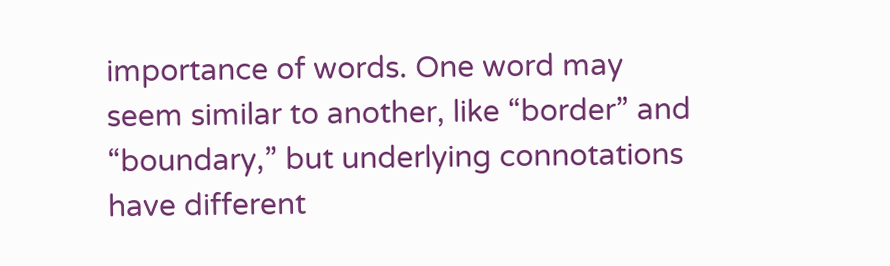importance of words. One word may seem similar to another, like “border” and “boundary,” but underlying connotations have different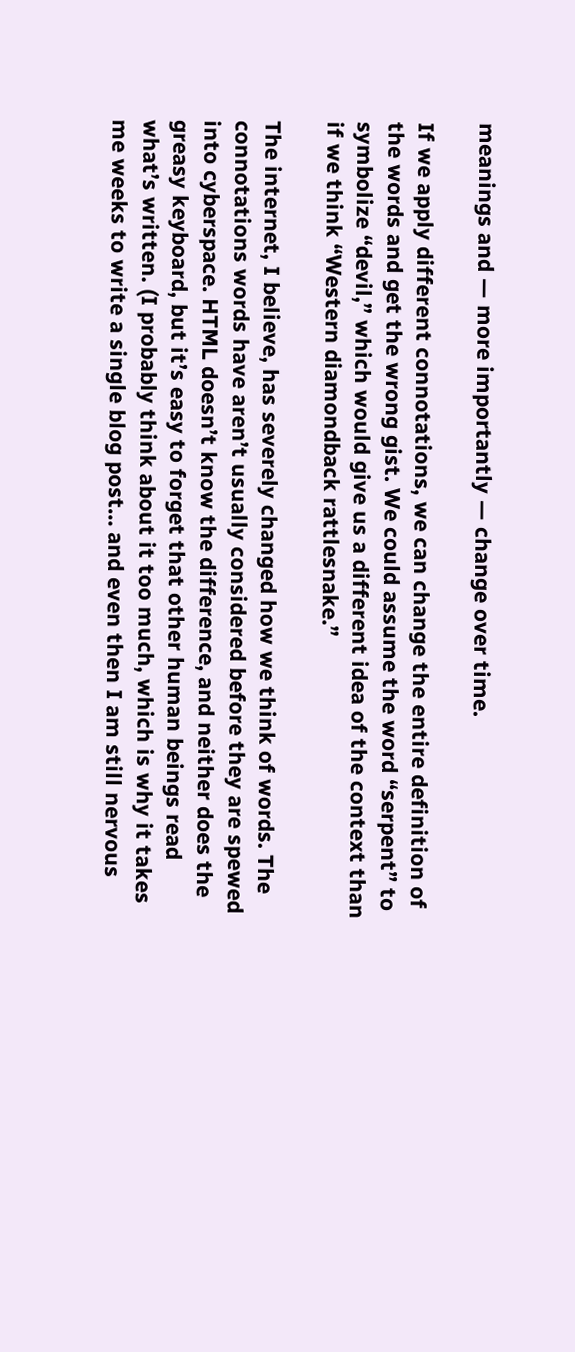meanings and — more importantly — change over time.

If we apply different connotations, we can change the entire definition of the words and get the wrong gist. We could assume the word “serpent” to symbolize “devil,” which would give us a different idea of the context than if we think “Western diamondback rattlesnake.”

The internet, I believe, has severely changed how we think of words. The connotations words have aren’t usually considered before they are spewed into cyberspace. HTML doesn’t know the difference, and neither does the greasy keyboard, but it’s easy to forget that other human beings read what’s written. (I probably think about it too much, which is why it takes me weeks to write a single blog post… and even then I am still nervous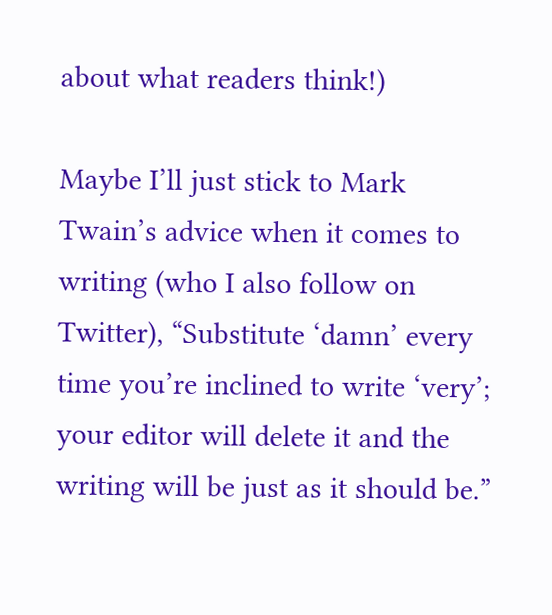about what readers think!)

Maybe I’ll just stick to Mark Twain’s advice when it comes to writing (who I also follow on Twitter), “Substitute ‘damn’ every time you’re inclined to write ‘very’; your editor will delete it and the writing will be just as it should be.”